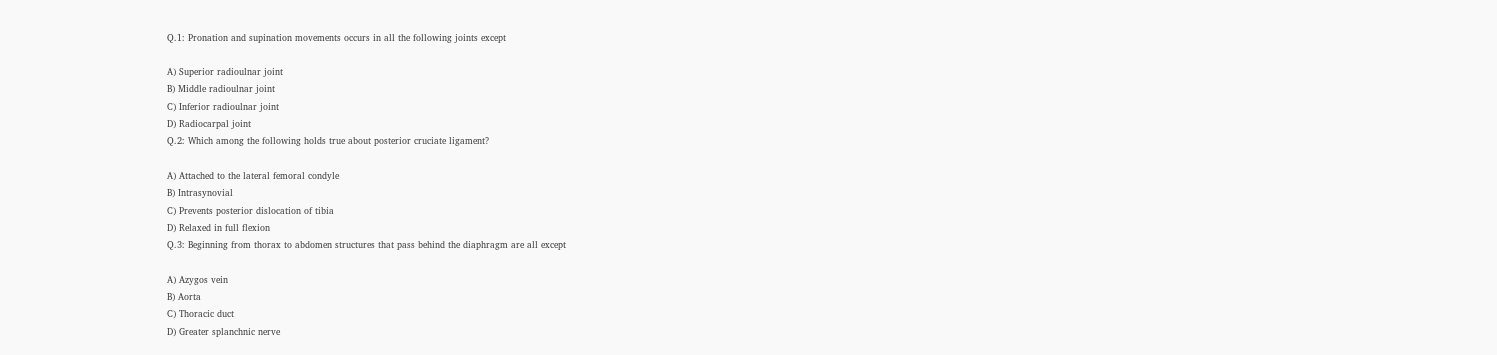Q.1: Pronation and supination movements occurs in all the following joints except

A) Superior radioulnar joint
B) Middle radioulnar joint
C) Inferior radioulnar joint
D) Radiocarpal joint
Q.2: Which among the following holds true about posterior cruciate ligament?

A) Attached to the lateral femoral condyle
B) Intrasynovial
C) Prevents posterior dislocation of tibia
D) Relaxed in full flexion
Q.3: Beginning from thorax to abdomen structures that pass behind the diaphragm are all except

A) Azygos vein
B) Aorta
C) Thoracic duct
D) Greater splanchnic nerve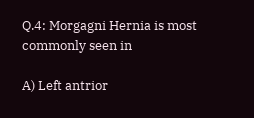Q.4: Morgagni Hernia is most commonly seen in

A) Left antrior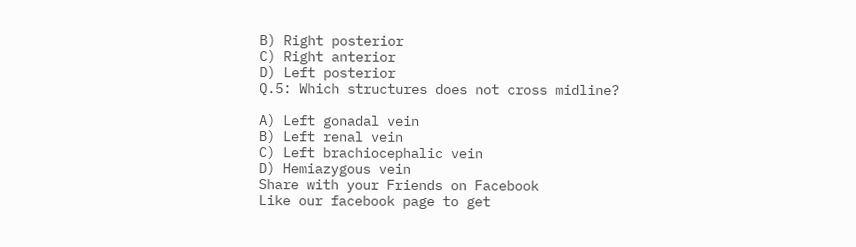B) Right posterior
C) Right anterior
D) Left posterior
Q.5: Which structures does not cross midline?

A) Left gonadal vein
B) Left renal vein
C) Left brachiocephalic vein
D) Hemiazygous vein
Share with your Friends on Facebook
Like our facebook page to get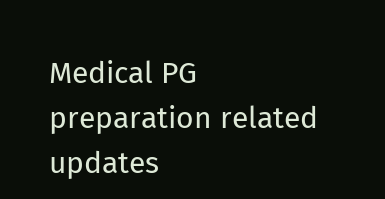Medical PG preparation related updates